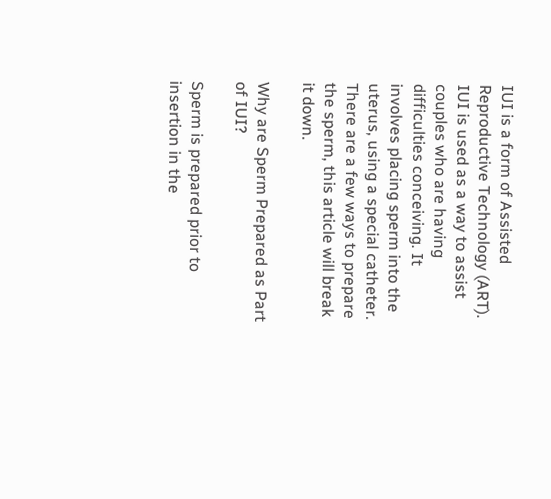IUI is a form of Assisted Reproductive Technology (ART). IUI is used as a way to assist couples who are having difficulties conceiving. It involves placing sperm into the uterus, using a special catheter. There are a few ways to prepare the sperm, this article will break it down.

Why are Sperm Prepared as Part of IUI?

Sperm is prepared prior to insertion in the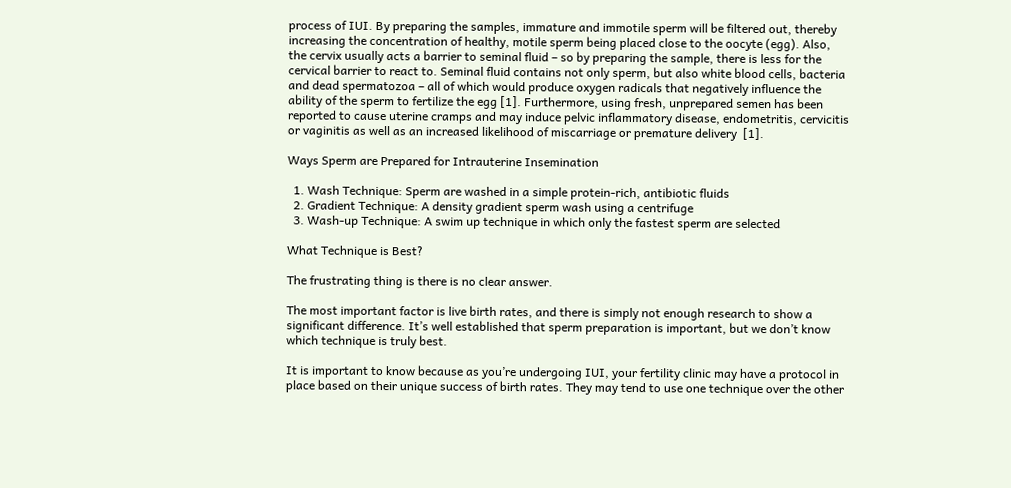process of IUI. By preparing the samples, immature and immotile sperm will be filtered out, thereby increasing the concentration of healthy, motile sperm being placed close to the oocyte (egg). Also, the cervix usually acts a barrier to seminal fluid – so by preparing the sample, there is less for the cervical barrier to react to. Seminal fluid contains not only sperm, but also white blood cells, bacteria and dead spermatozoa – all of which would produce oxygen radicals that negatively influence the ability of the sperm to fertilize the egg [1]. Furthermore, using fresh, unprepared semen has been reported to cause uterine cramps and may induce pelvic inflammatory disease, endometritis, cervicitis or vaginitis as well as an increased likelihood of miscarriage or premature delivery  [1].

Ways Sperm are Prepared for Intrauterine Insemination

  1. Wash Technique: Sperm are washed in a simple protein-rich, antibiotic fluids
  2. Gradient Technique: A density gradient sperm wash using a centrifuge
  3. Wash-up Technique: A swim up technique in which only the fastest sperm are selected

What Technique is Best?

The frustrating thing is there is no clear answer.

The most important factor is live birth rates, and there is simply not enough research to show a significant difference. It’s well established that sperm preparation is important, but we don’t know which technique is truly best.

It is important to know because as you’re undergoing IUI, your fertility clinic may have a protocol in place based on their unique success of birth rates. They may tend to use one technique over the other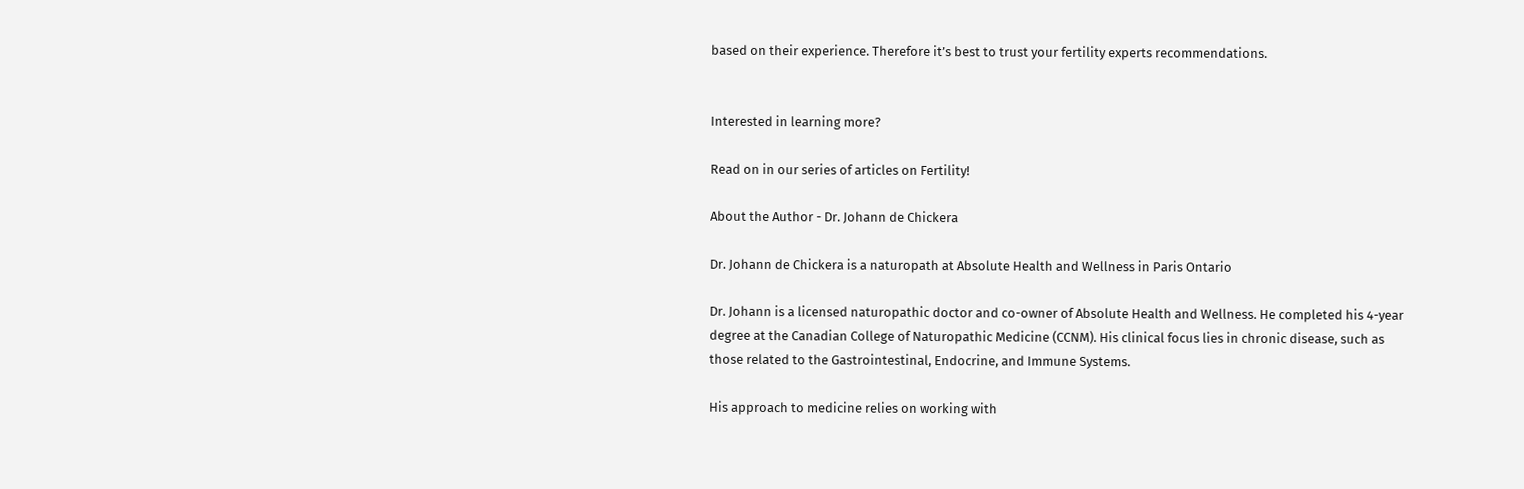based on their experience. Therefore it’s best to trust your fertility experts recommendations.


Interested in learning more?

Read on in our series of articles on Fertility!

About the Author - Dr. Johann de Chickera

Dr. Johann de Chickera is a naturopath at Absolute Health and Wellness in Paris Ontario

Dr. Johann is a licensed naturopathic doctor and co-owner of Absolute Health and Wellness. He completed his 4-year degree at the Canadian College of Naturopathic Medicine (CCNM). His clinical focus lies in chronic disease, such as those related to the Gastrointestinal, Endocrine, and Immune Systems.

His approach to medicine relies on working with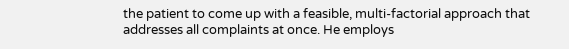the patient to come up with a feasible, multi-factorial approach that addresses all complaints at once. He employs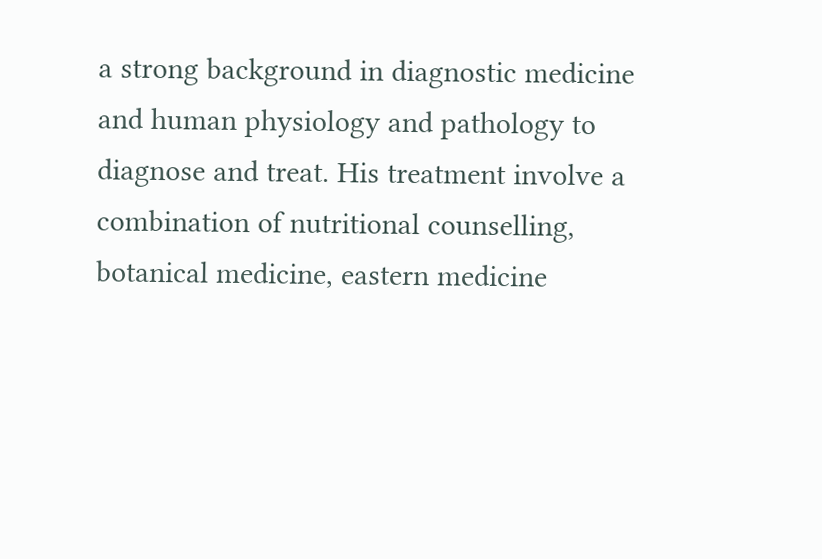a strong background in diagnostic medicine and human physiology and pathology to diagnose and treat. His treatment involve a combination of nutritional counselling, botanical medicine, eastern medicine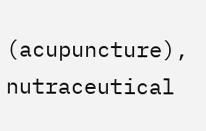(acupuncture), nutraceutical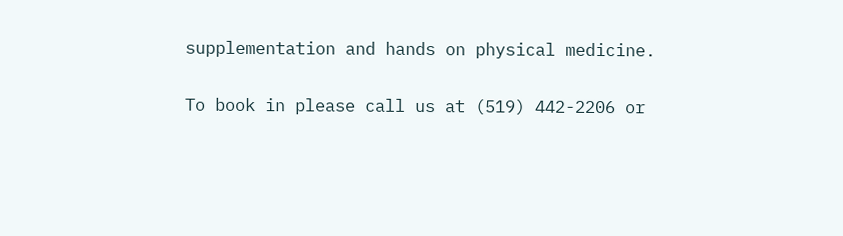supplementation and hands on physical medicine.

To book in please call us at (519) 442-2206 or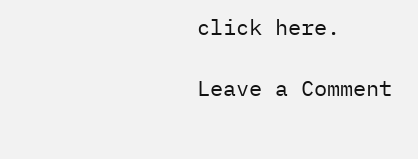click here.

Leave a Comment